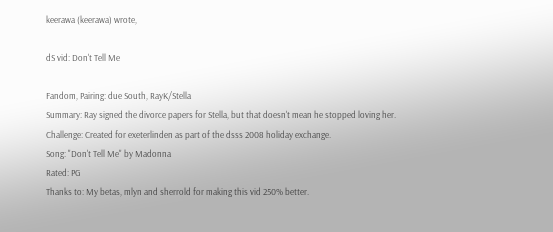keerawa (keerawa) wrote,

dS vid: Don't Tell Me

Fandom, Pairing: due South, RayK/Stella
Summary: Ray signed the divorce papers for Stella, but that doesn't mean he stopped loving her.
Challenge: Created for exeterlinden as part of the dsss 2008 holiday exchange.
Song: "Don't Tell Me" by Madonna
Rated: PG
Thanks to: My betas, mlyn and sherrold for making this vid 250% better.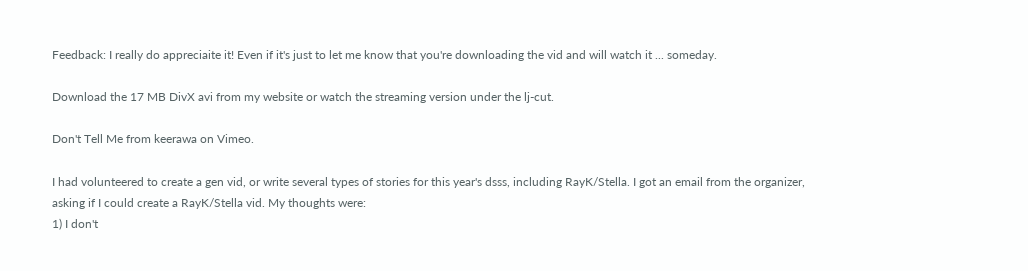Feedback: I really do appreciaite it! Even if it's just to let me know that you're downloading the vid and will watch it ... someday.

Download the 17 MB DivX avi from my website or watch the streaming version under the lj-cut.

Don't Tell Me from keerawa on Vimeo.

I had volunteered to create a gen vid, or write several types of stories for this year's dsss, including RayK/Stella. I got an email from the organizer, asking if I could create a RayK/Stella vid. My thoughts were:
1) I don't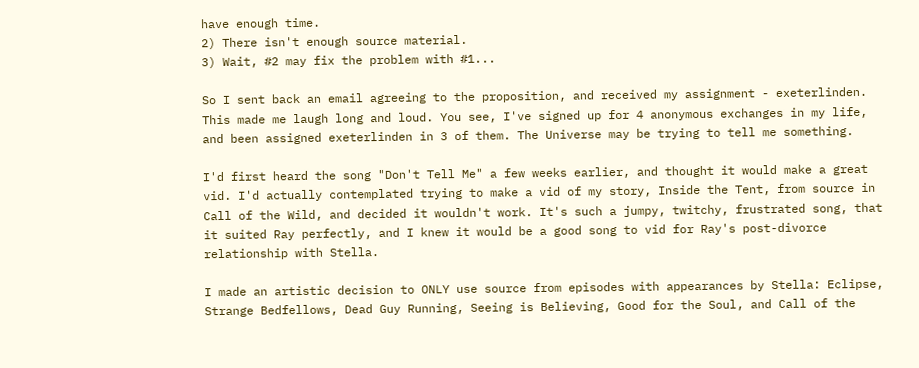have enough time.
2) There isn't enough source material.
3) Wait, #2 may fix the problem with #1...

So I sent back an email agreeing to the proposition, and received my assignment - exeterlinden. This made me laugh long and loud. You see, I've signed up for 4 anonymous exchanges in my life, and been assigned exeterlinden in 3 of them. The Universe may be trying to tell me something.

I'd first heard the song "Don't Tell Me" a few weeks earlier, and thought it would make a great vid. I'd actually contemplated trying to make a vid of my story, Inside the Tent, from source in Call of the Wild, and decided it wouldn't work. It's such a jumpy, twitchy, frustrated song, that it suited Ray perfectly, and I knew it would be a good song to vid for Ray's post-divorce relationship with Stella.

I made an artistic decision to ONLY use source from episodes with appearances by Stella: Eclipse, Strange Bedfellows, Dead Guy Running, Seeing is Believing, Good for the Soul, and Call of the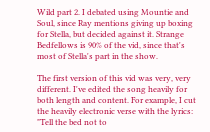Wild part 2. I debated using Mountie and Soul, since Ray mentions giving up boxing for Stella, but decided against it. Strange Bedfellows is 90% of the vid, since that's most of Stella's part in the show.

The first version of this vid was very, very different. I've edited the song heavily for both length and content. For example, I cut the heavily electronic verse with the lyrics:
"Tell the bed not to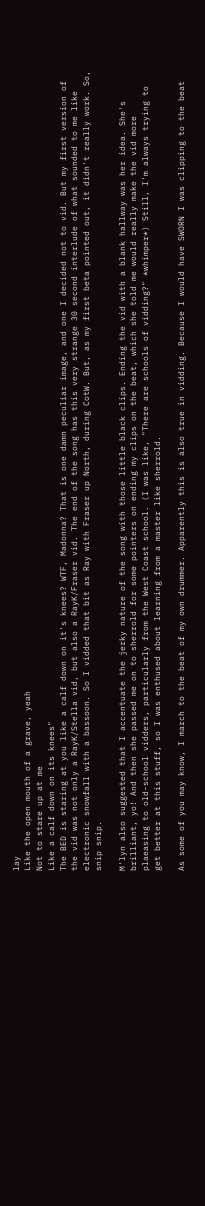lay
Like the open mouth of a grave, yeah
Not to stare up at me
Like a calf down on its knees"
The BED is staring at you like a calf down on it's knees? WTF, Madonna? That is one damn peculiar image, and one I decided not to vid. But my first version of the vid was not only a RayK/Stella vid, but also a RayK/Fraser vid. The end of the song has this very strange 30 second interlude of what sounded to me like electronic snowfall with a bassoon. So I vidded that bit as Ray with Fraser up North, during CotW. But, as my first beta pointed out, it didn't really work. So, snip snip.

M'lyn also suggested that I accentuate the jerky nature of the song with those little black clips. Ending the vid with a blank hallway was her idea. She's brilliant, yo! And then she passed me on to sherrold for some pointers on ending my clips on the beat, which she told me would really make the vid more plaeasing to old-school vidders, particularly from the West Coast school. (I was like, "There are schools of vidding?" *whimper*) Still, I'm always trying to get better at this stuff, so I was enthused about learning from a master like sherrold.

As some of you may know, I march to the beat of my own drummer. Apparently this is also true in vidding. Because I would have SWORN I was clipping to the beat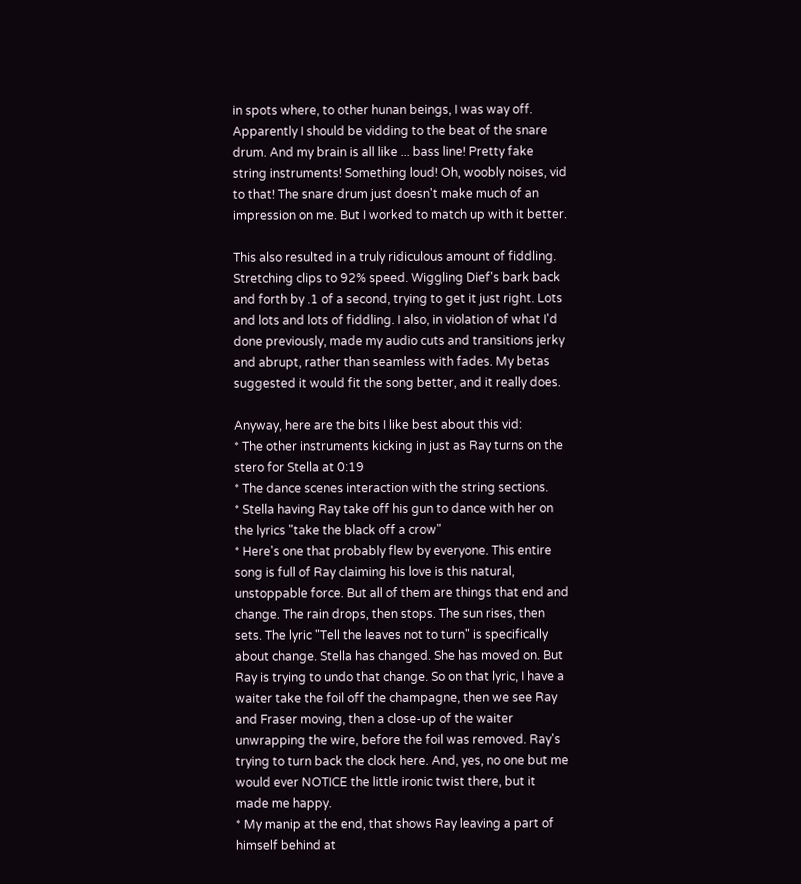in spots where, to other hunan beings, I was way off. Apparently I should be vidding to the beat of the snare drum. And my brain is all like ... bass line! Pretty fake string instruments! Something loud! Oh, woobly noises, vid to that! The snare drum just doesn't make much of an impression on me. But I worked to match up with it better.

This also resulted in a truly ridiculous amount of fiddling. Stretching clips to 92% speed. Wiggling Dief's bark back and forth by .1 of a second, trying to get it just right. Lots and lots and lots of fiddling. I also, in violation of what I'd done previously, made my audio cuts and transitions jerky and abrupt, rather than seamless with fades. My betas suggested it would fit the song better, and it really does.

Anyway, here are the bits I like best about this vid:
* The other instruments kicking in just as Ray turns on the stero for Stella at 0:19
* The dance scenes interaction with the string sections.
* Stella having Ray take off his gun to dance with her on the lyrics "take the black off a crow"
* Here's one that probably flew by everyone. This entire song is full of Ray claiming his love is this natural, unstoppable force. But all of them are things that end and change. The rain drops, then stops. The sun rises, then sets. The lyric "Tell the leaves not to turn" is specifically about change. Stella has changed. She has moved on. But Ray is trying to undo that change. So on that lyric, I have a waiter take the foil off the champagne, then we see Ray and Fraser moving, then a close-up of the waiter unwrapping the wire, before the foil was removed. Ray's trying to turn back the clock here. And, yes, no one but me would ever NOTICE the little ironic twist there, but it made me happy.
* My manip at the end, that shows Ray leaving a part of himself behind at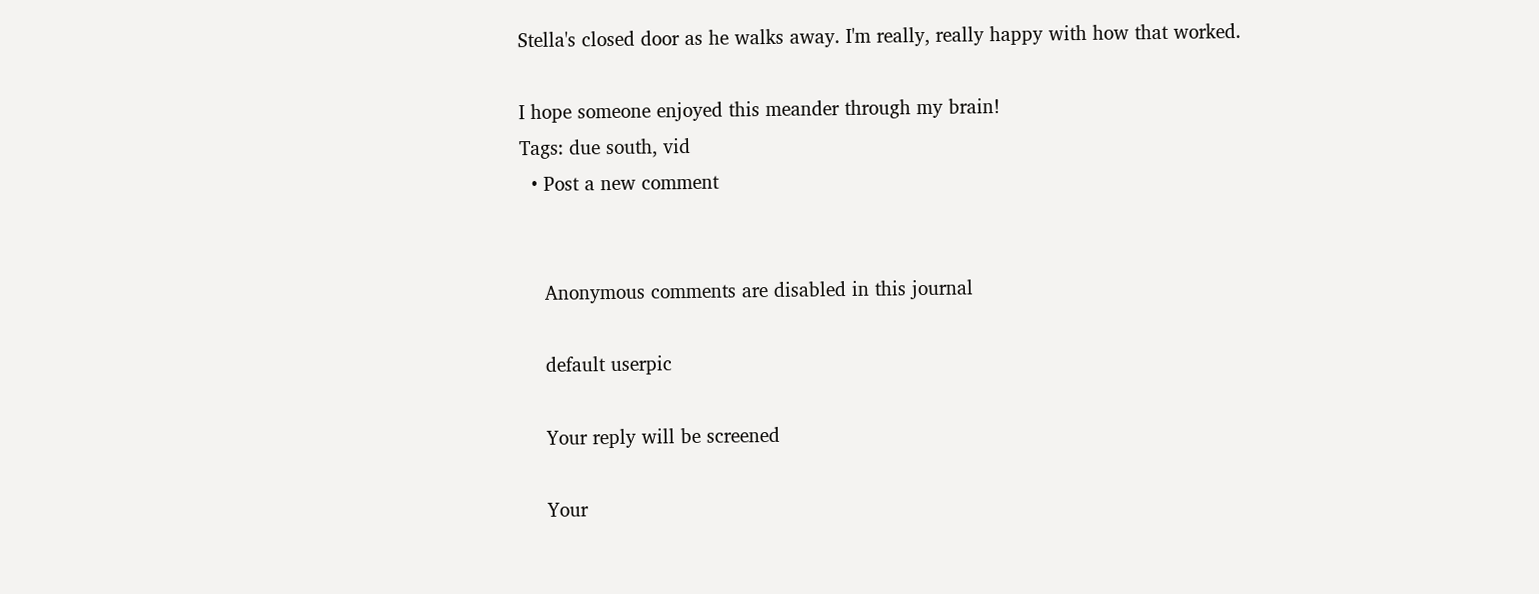Stella's closed door as he walks away. I'm really, really happy with how that worked.

I hope someone enjoyed this meander through my brain!
Tags: due south, vid
  • Post a new comment


    Anonymous comments are disabled in this journal

    default userpic

    Your reply will be screened

    Your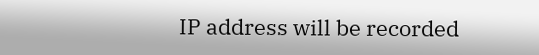IP address will be recorded